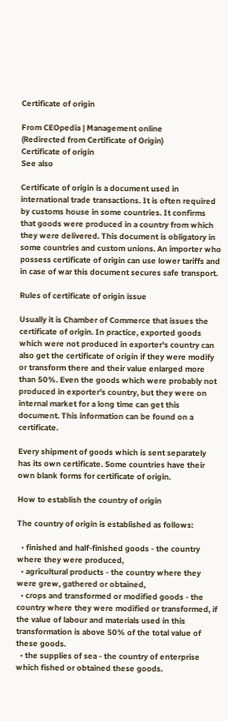Certificate of origin

From CEOpedia | Management online
(Redirected from Certificate of Origin)
Certificate of origin
See also

Certificate of origin is a document used in international trade transactions. It is often required by customs house in some countries. It confirms that goods were produced in a country from which they were delivered. This document is obligatory in some countries and custom unions. An importer who possess certificate of origin can use lower tariffs and in case of war this document secures safe transport.

Rules of certificate of origin issue

Usually it is Chamber of Commerce that issues the certificate of origin. In practice, exported goods which were not produced in exporter's country can also get the certificate of origin if they were modify or transform there and their value enlarged more than 50%. Even the goods which were probably not produced in exporter's country, but they were on internal market for a long time can get this document. This information can be found on a certificate.

Every shipment of goods which is sent separately has its own certificate. Some countries have their own blank forms for certificate of origin.

How to establish the country of origin

The country of origin is established as follows:

  • finished and half-finished goods - the country where they were produced,
  • agricultural products - the country where they were grew, gathered or obtained,
  • crops and transformed or modified goods - the country where they were modified or transformed, if the value of labour and materials used in this transformation is above 50% of the total value of these goods.
  • the supplies of sea - the country of enterprise which fished or obtained these goods.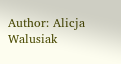Author: Alicja Walusiak